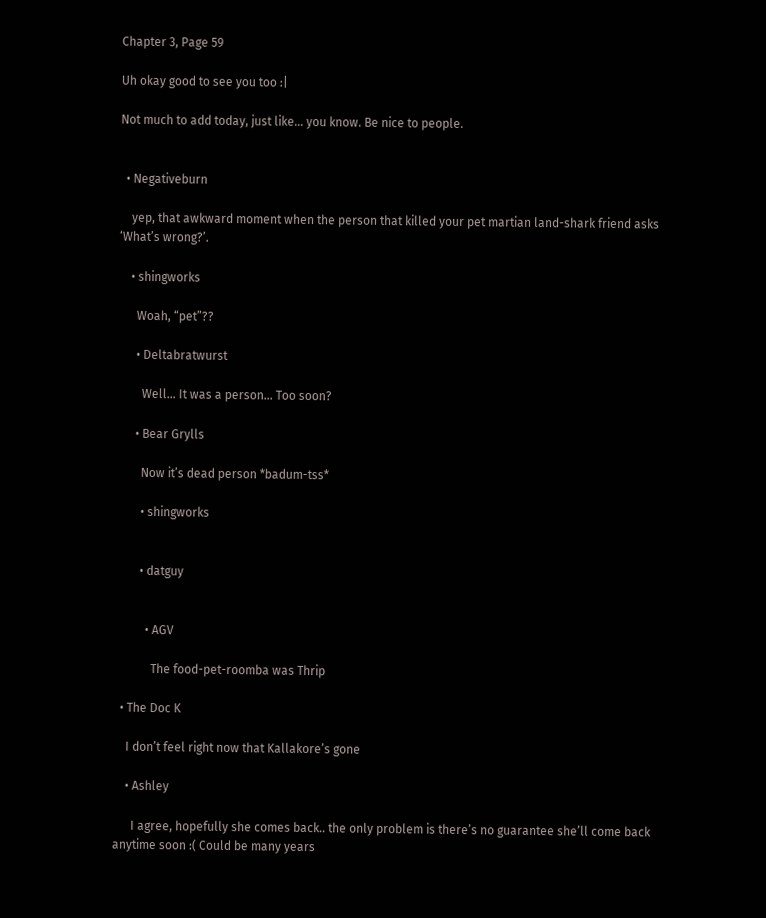Chapter 3, Page 59

Uh okay good to see you too :|

Not much to add today, just like… you know. Be nice to people.


  • Negativeburn

    yep, that awkward moment when the person that killed your pet martian land-shark friend asks ‘What’s wrong?’.

    • shingworks

      Woah, “pet”??

      • Deltabratwurst

        Well… It was a person… Too soon?

      • Bear Grylls

        Now it’s dead person *badum-tss*

        • shingworks


        • datguy


          • AGV

            The food-pet-roomba was Thrip

  • The Doc K

    I don’t feel right now that Kallakore’s gone

    • Ashley

      I agree, hopefully she comes back.. the only problem is there’s no guarantee she’ll come back anytime soon :( Could be many years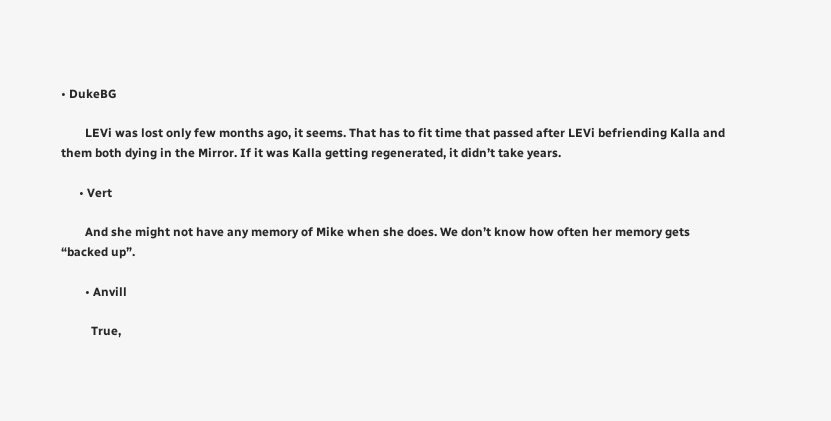• DukeBG

        LEVi was lost only few months ago, it seems. That has to fit time that passed after LEVi befriending Kalla and them both dying in the Mirror. If it was Kalla getting regenerated, it didn’t take years.

      • Vert

        And she might not have any memory of Mike when she does. We don’t know how often her memory gets “backed up”.

        • Anvill

          True,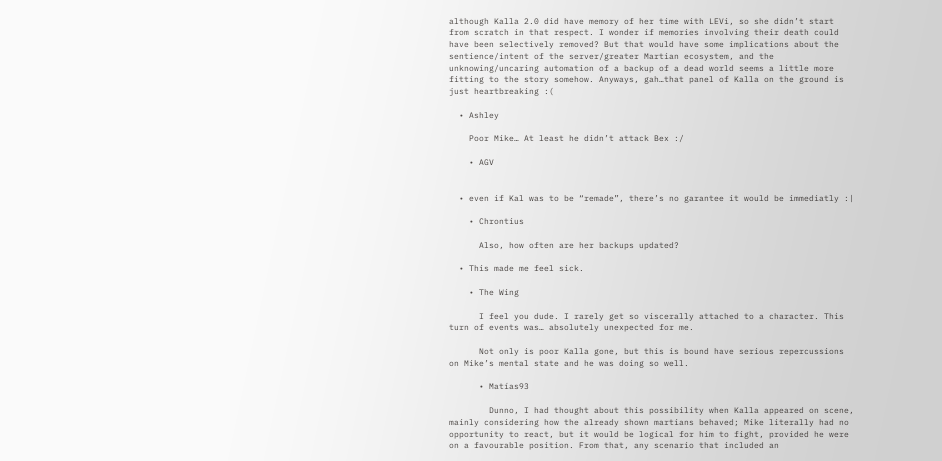although Kalla 2.0 did have memory of her time with LEVi, so she didn’t start from scratch in that respect. I wonder if memories involving their death could have been selectively removed? But that would have some implications about the sentience/intent of the server/greater Martian ecosystem, and the unknowing/uncaring automation of a backup of a dead world seems a little more fitting to the story somehow. Anyways, gah…that panel of Kalla on the ground is just heartbreaking :(

  • Ashley

    Poor Mike… At least he didn’t attack Bex :/

    • AGV


  • even if Kal was to be “remade”, there’s no garantee it would be immediatly :|

    • Chrontius

      Also, how often are her backups updated?

  • This made me feel sick.

    • The Wing

      I feel you dude. I rarely get so viscerally attached to a character. This turn of events was… absolutely unexpected for me.

      Not only is poor Kalla gone, but this is bound have serious repercussions on Mike’s mental state and he was doing so well.

      • Matías93

        Dunno, I had thought about this possibility when Kalla appeared on scene, mainly considering how the already shown martians behaved; Mike literally had no opportunity to react, but it would be logical for him to fight, provided he were on a favourable position. From that, any scenario that included an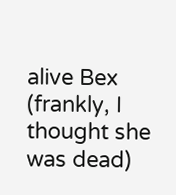alive Bex (frankly, I thought she was dead)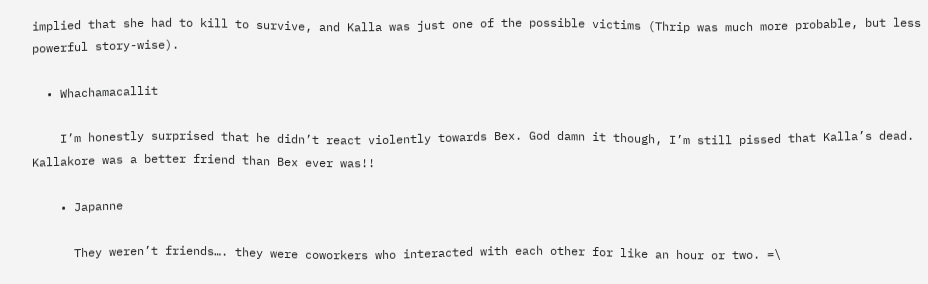implied that she had to kill to survive, and Kalla was just one of the possible victims (Thrip was much more probable, but less powerful story-wise).

  • Whachamacallit

    I’m honestly surprised that he didn’t react violently towards Bex. God damn it though, I’m still pissed that Kalla’s dead. Kallakore was a better friend than Bex ever was!!

    • Japanne

      They weren’t friends…. they were coworkers who interacted with each other for like an hour or two. =\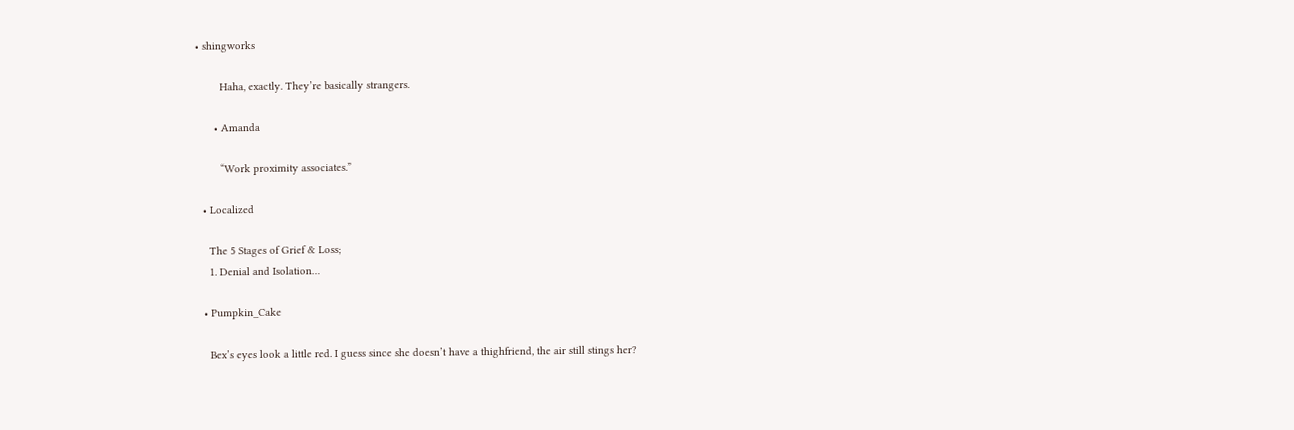• shingworks

        Haha, exactly. They’re basically strangers.

      • Amanda

        “Work proximity associates.”

  • Localized

    The 5 Stages of Grief & Loss;
    1. Denial and Isolation…

  • Pumpkin_Cake

    Bex’s eyes look a little red. I guess since she doesn’t have a thighfriend, the air still stings her?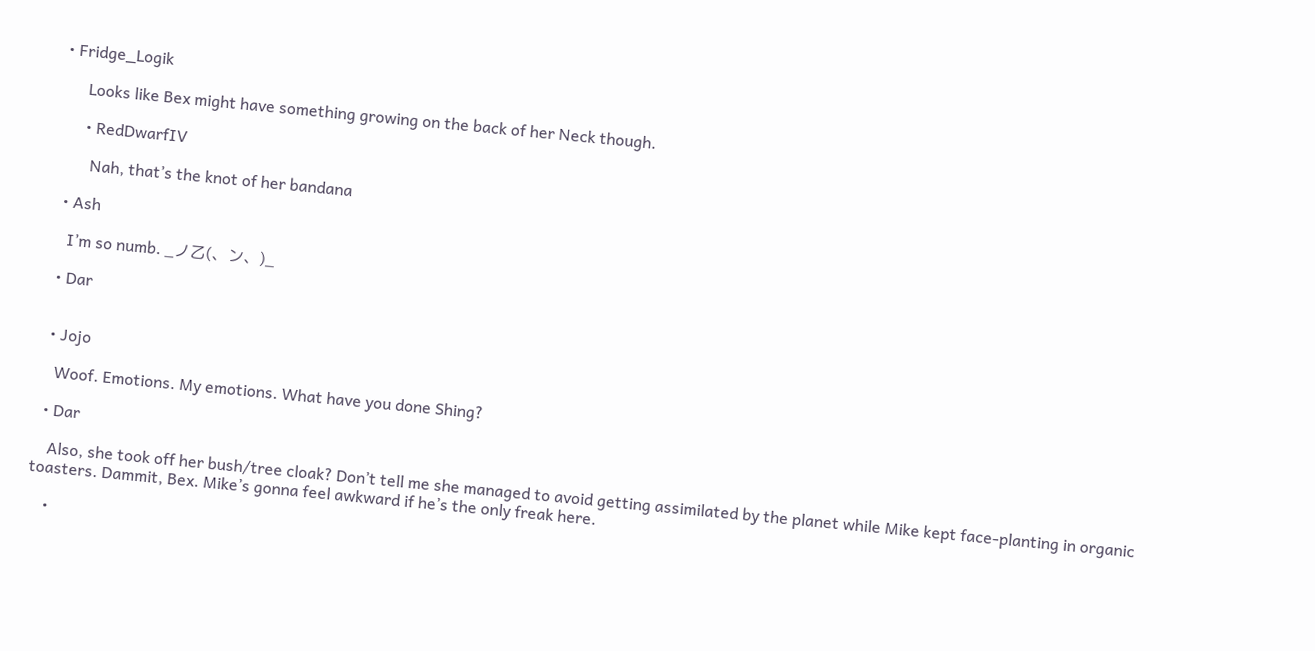• Fridge_Logik

      Looks like Bex might have something growing on the back of her Neck though.

      • RedDwarfIV

        Nah, that’s the knot of her bandana

  • Ash

    I’m so numb. _ノ乙(、ン、)_

  • Dar


  • Jojo

    Woof. Emotions. My emotions. What have you done Shing?

  • Dar

    Also, she took off her bush/tree cloak? Don’t tell me she managed to avoid getting assimilated by the planet while Mike kept face-planting in organic toasters. Dammit, Bex. Mike’s gonna feel awkward if he’s the only freak here.

    •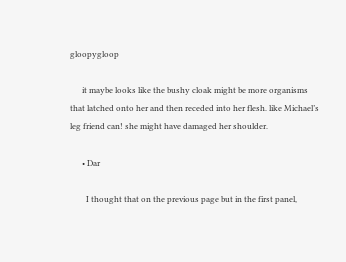gloopygloop

      it maybe looks like the bushy cloak might be more organisms that latched onto her and then receded into her flesh. like Michael’s leg friend can! she might have damaged her shoulder.

      • Dar

        I thought that on the previous page but in the first panel,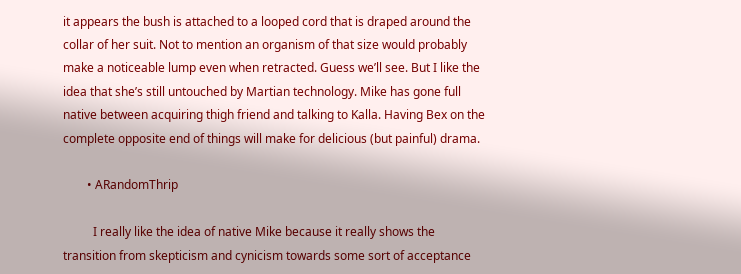it appears the bush is attached to a looped cord that is draped around the collar of her suit. Not to mention an organism of that size would probably make a noticeable lump even when retracted. Guess we’ll see. But I like the idea that she’s still untouched by Martian technology. Mike has gone full native between acquiring thigh friend and talking to Kalla. Having Bex on the complete opposite end of things will make for delicious (but painful) drama.

        • ARandomThrip

          I really like the idea of native Mike because it really shows the transition from skepticism and cynicism towards some sort of acceptance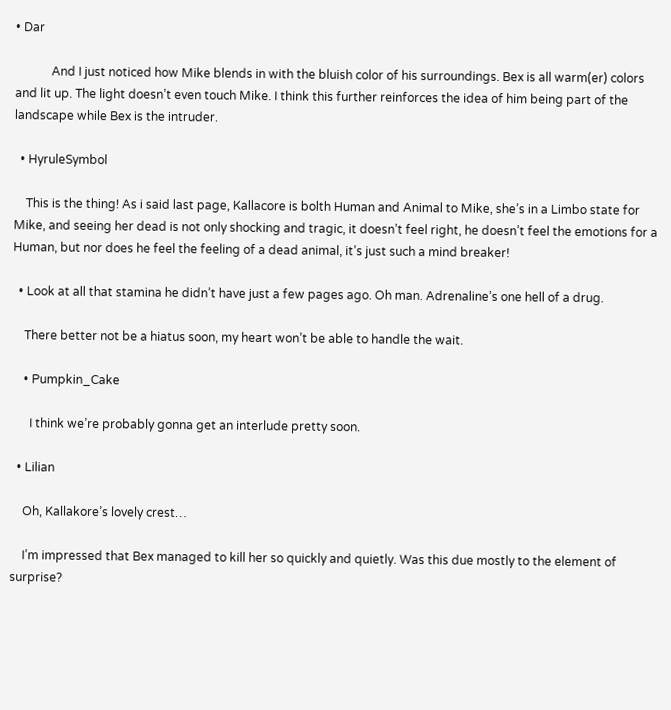• Dar

            And I just noticed how Mike blends in with the bluish color of his surroundings. Bex is all warm(er) colors and lit up. The light doesn’t even touch Mike. I think this further reinforces the idea of him being part of the landscape while Bex is the intruder.

  • HyruleSymbol

    This is the thing! As i said last page, Kallacore is bolth Human and Animal to Mike, she’s in a Limbo state for Mike, and seeing her dead is not only shocking and tragic, it doesn’t feel right, he doesn’t feel the emotions for a Human, but nor does he feel the feeling of a dead animal, it’s just such a mind breaker!

  • Look at all that stamina he didn’t have just a few pages ago. Oh man. Adrenaline’s one hell of a drug.

    There better not be a hiatus soon, my heart won’t be able to handle the wait.

    • Pumpkin_Cake

      I think we’re probably gonna get an interlude pretty soon.

  • Lilian

    Oh, Kallakore’s lovely crest…

    I’m impressed that Bex managed to kill her so quickly and quietly. Was this due mostly to the element of surprise?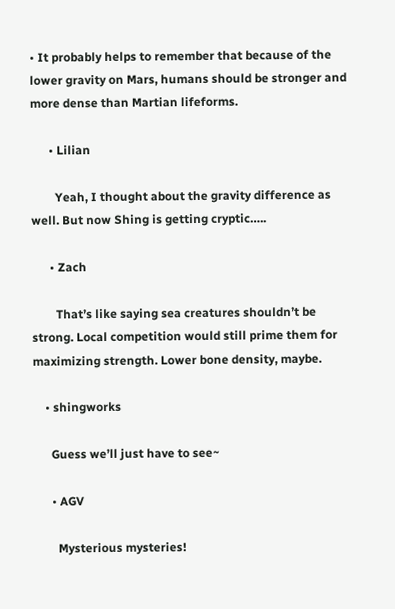• It probably helps to remember that because of the lower gravity on Mars, humans should be stronger and more dense than Martian lifeforms.

      • Lilian

        Yeah, I thought about the gravity difference as well. But now Shing is getting cryptic…..

      • Zach

        That’s like saying sea creatures shouldn’t be strong. Local competition would still prime them for maximizing strength. Lower bone density, maybe.

    • shingworks

      Guess we’ll just have to see~

      • AGV

        Mysterious mysteries!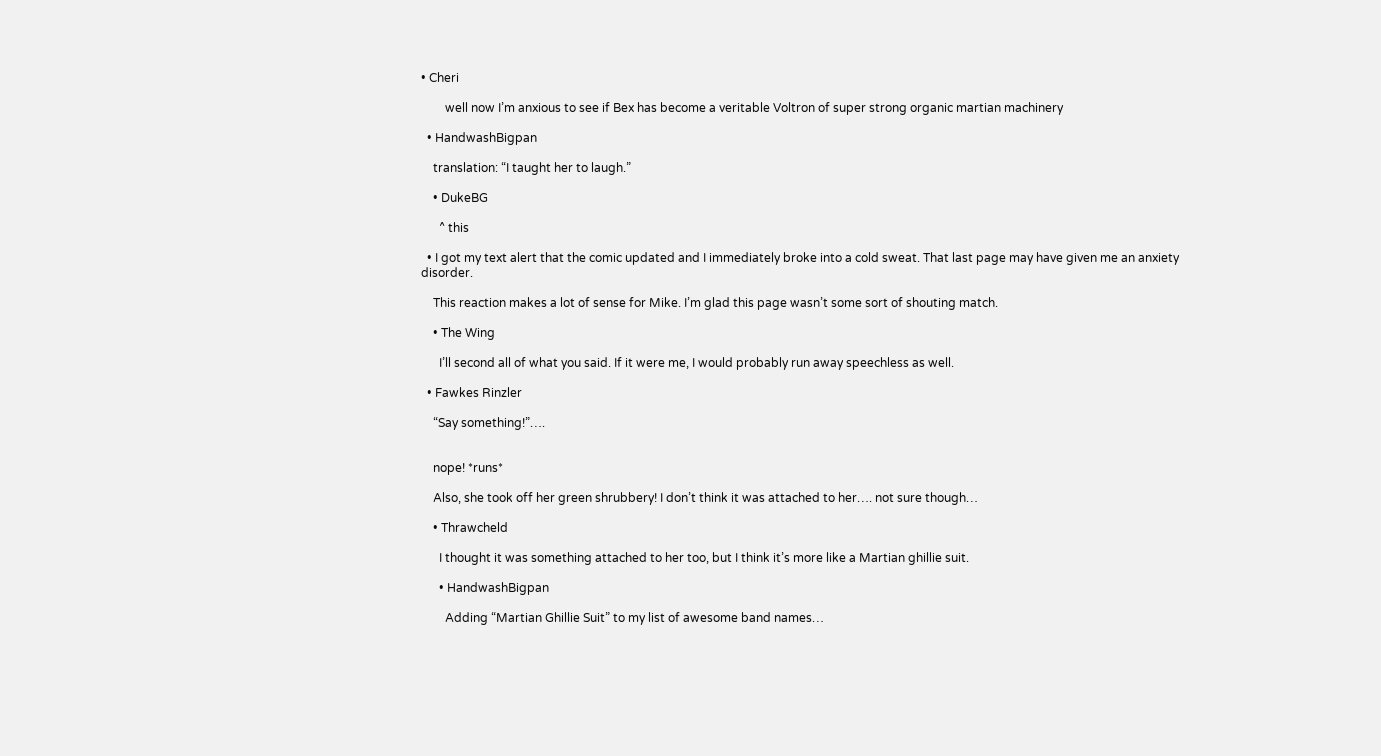• Cheri

        well now I’m anxious to see if Bex has become a veritable Voltron of super strong organic martian machinery

  • HandwashBigpan

    translation: “I taught her to laugh.”

    • DukeBG

      ^ this

  • I got my text alert that the comic updated and I immediately broke into a cold sweat. That last page may have given me an anxiety disorder.

    This reaction makes a lot of sense for Mike. I’m glad this page wasn’t some sort of shouting match.

    • The Wing

      I’ll second all of what you said. If it were me, I would probably run away speechless as well.

  • Fawkes Rinzler

    “Say something!”….


    nope! *runs*

    Also, she took off her green shrubbery! I don’t think it was attached to her…. not sure though…

    • Thrawcheld

      I thought it was something attached to her too, but I think it’s more like a Martian ghillie suit.

      • HandwashBigpan

        Adding “Martian Ghillie Suit” to my list of awesome band names…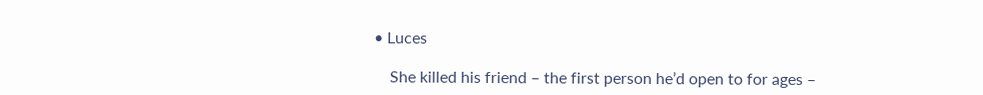• Luces

    She killed his friend – the first person he’d open to for ages –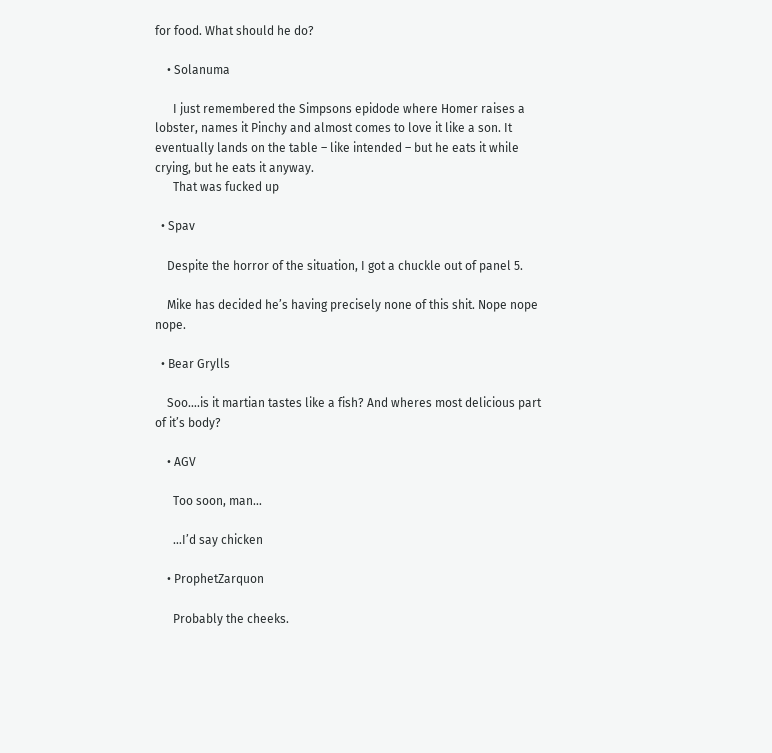for food. What should he do?

    • Solanuma

      I just remembered the Simpsons epidode where Homer raises a lobster, names it Pinchy and almost comes to love it like a son. It eventually lands on the table – like intended – but he eats it while crying, but he eats it anyway.
      That was fucked up

  • Spav

    Despite the horror of the situation, I got a chuckle out of panel 5.

    Mike has decided he’s having precisely none of this shit. Nope nope nope.

  • Bear Grylls

    Soo….is it martian tastes like a fish? And wheres most delicious part of it’s body?

    • AGV

      Too soon, man…

      …I’d say chicken

    • ProphetZarquon

      Probably the cheeks.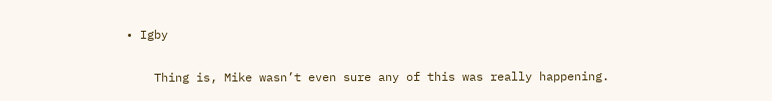• Igby

    Thing is, Mike wasn’t even sure any of this was really happening.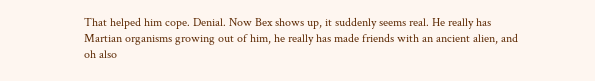That helped him cope. Denial. Now Bex shows up, it suddenly seems real. He really has Martian organisms growing out of him, he really has made friends with an ancient alien, and oh also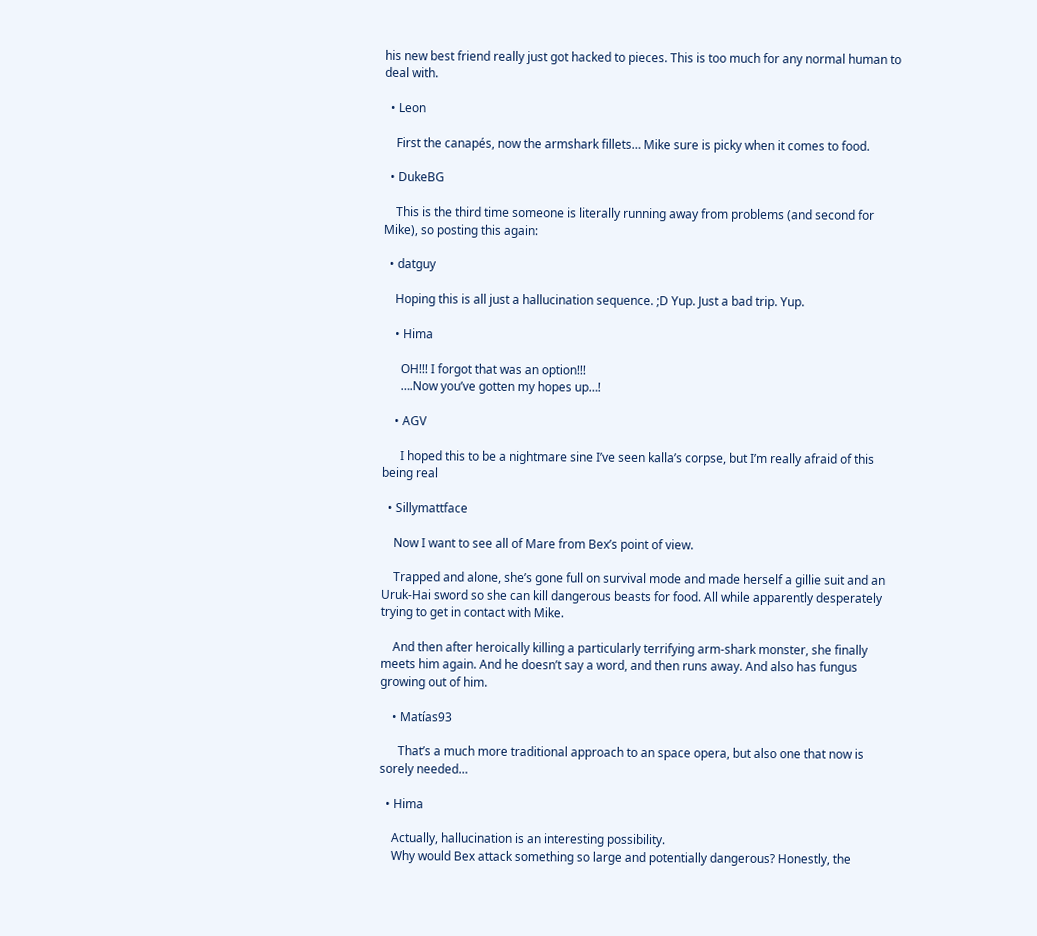his new best friend really just got hacked to pieces. This is too much for any normal human to deal with.

  • Leon

    First the canapés, now the armshark fillets… Mike sure is picky when it comes to food.

  • DukeBG

    This is the third time someone is literally running away from problems (and second for Mike), so posting this again:

  • datguy

    Hoping this is all just a hallucination sequence. ;D Yup. Just a bad trip. Yup.

    • Hima

      OH!!! I forgot that was an option!!!
      ….Now you’ve gotten my hopes up…!

    • AGV

      I hoped this to be a nightmare sine I’ve seen kalla’s corpse, but I’m really afraid of this being real

  • Sillymattface

    Now I want to see all of Mare from Bex’s point of view.

    Trapped and alone, she’s gone full on survival mode and made herself a gillie suit and an Uruk-Hai sword so she can kill dangerous beasts for food. All while apparently desperately trying to get in contact with Mike.

    And then after heroically killing a particularly terrifying arm-shark monster, she finally meets him again. And he doesn’t say a word, and then runs away. And also has fungus growing out of him.

    • Matías93

      That’s a much more traditional approach to an space opera, but also one that now is sorely needed…

  • Hima

    Actually, hallucination is an interesting possibility.
    Why would Bex attack something so large and potentially dangerous? Honestly, the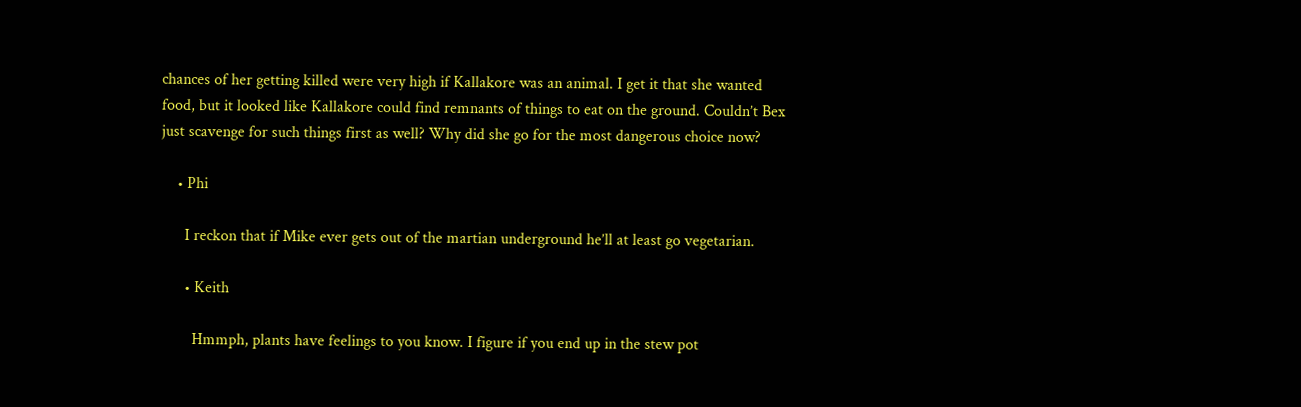chances of her getting killed were very high if Kallakore was an animal. I get it that she wanted food, but it looked like Kallakore could find remnants of things to eat on the ground. Couldn’t Bex just scavenge for such things first as well? Why did she go for the most dangerous choice now?

    • Phi

      I reckon that if Mike ever gets out of the martian underground he’ll at least go vegetarian.

      • Keith

        Hmmph, plants have feelings to you know. I figure if you end up in the stew pot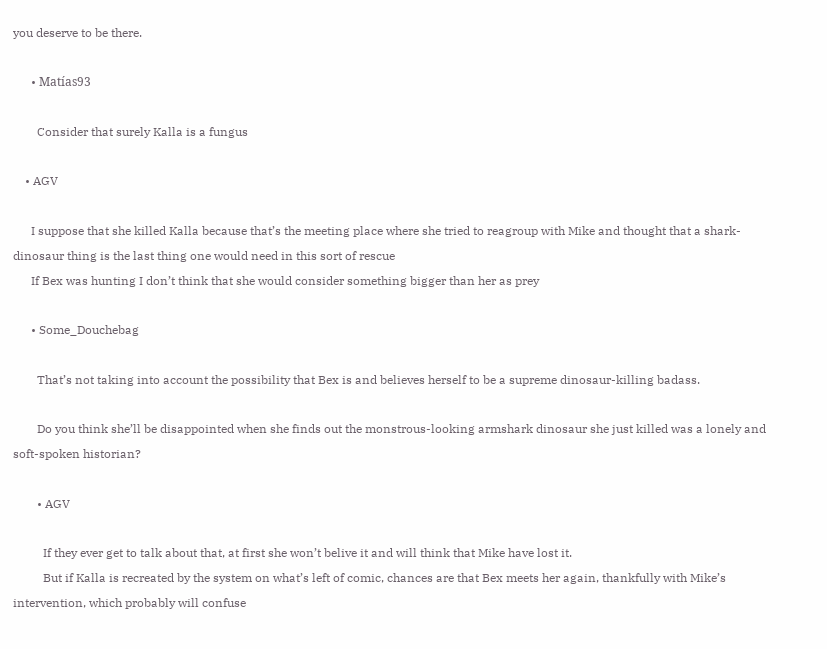you deserve to be there.

      • Matías93

        Consider that surely Kalla is a fungus

    • AGV

      I suppose that she killed Kalla because that’s the meeting place where she tried to reagroup with Mike and thought that a shark-dinosaur thing is the last thing one would need in this sort of rescue
      If Bex was hunting I don’t think that she would consider something bigger than her as prey

      • Some_Douchebag

        That’s not taking into account the possibility that Bex is and believes herself to be a supreme dinosaur-killing badass.

        Do you think she’ll be disappointed when she finds out the monstrous-looking armshark dinosaur she just killed was a lonely and soft-spoken historian?

        • AGV

          If they ever get to talk about that, at first she won’t belive it and will think that Mike have lost it.
          But if Kalla is recreated by the system on what’s left of comic, chances are that Bex meets her again, thankfully with Mike’s intervention, which probably will confuse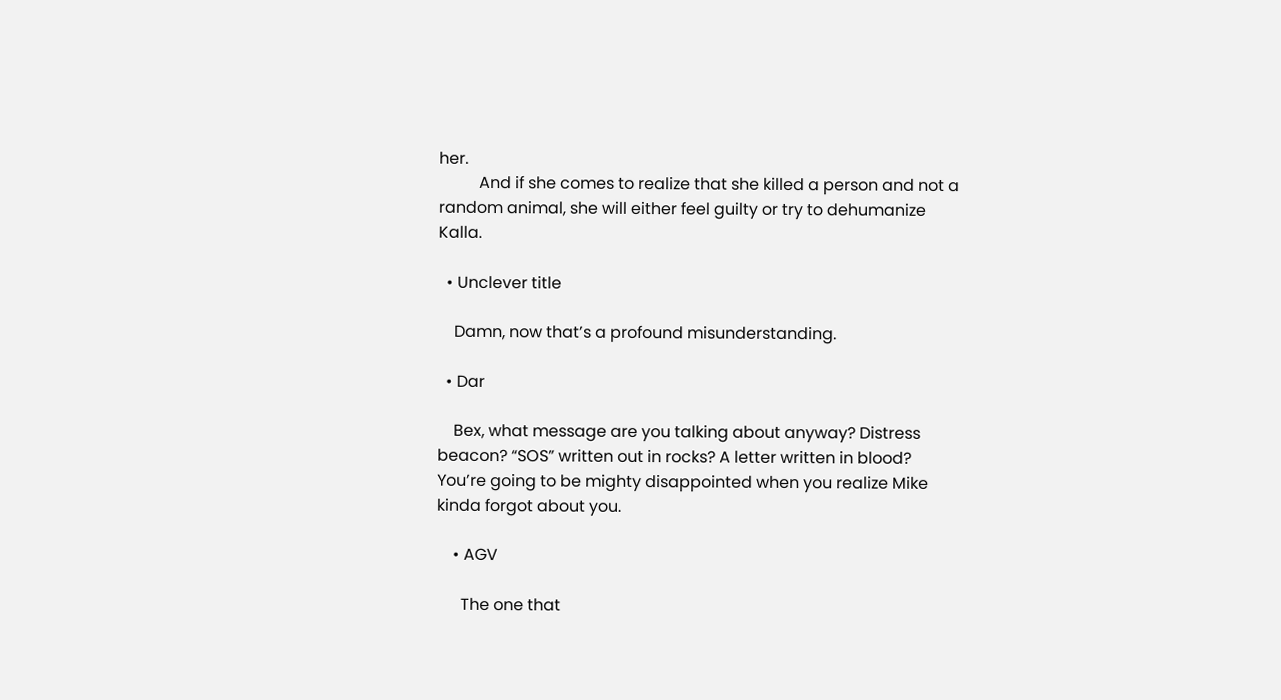her.
          And if she comes to realize that she killed a person and not a random animal, she will either feel guilty or try to dehumanize Kalla.

  • Unclever title

    Damn, now that’s a profound misunderstanding.

  • Dar

    Bex, what message are you talking about anyway? Distress beacon? “SOS” written out in rocks? A letter written in blood? You’re going to be mighty disappointed when you realize Mike kinda forgot about you.

    • AGV

      The one that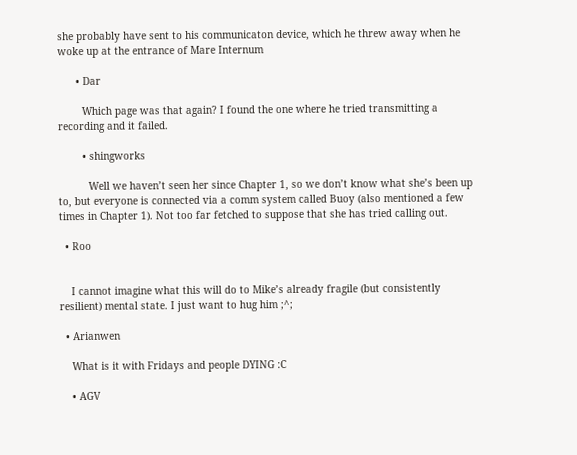she probably have sent to his communicaton device, which he threw away when he woke up at the entrance of Mare Internum

      • Dar

        Which page was that again? I found the one where he tried transmitting a recording and it failed.

        • shingworks

          Well we haven’t seen her since Chapter 1, so we don’t know what she’s been up to, but everyone is connected via a comm system called Buoy (also mentioned a few times in Chapter 1). Not too far fetched to suppose that she has tried calling out.

  • Roo


    I cannot imagine what this will do to Mike’s already fragile (but consistently resilient) mental state. I just want to hug him ;^;

  • Arianwen

    What is it with Fridays and people DYING :C

    • AGV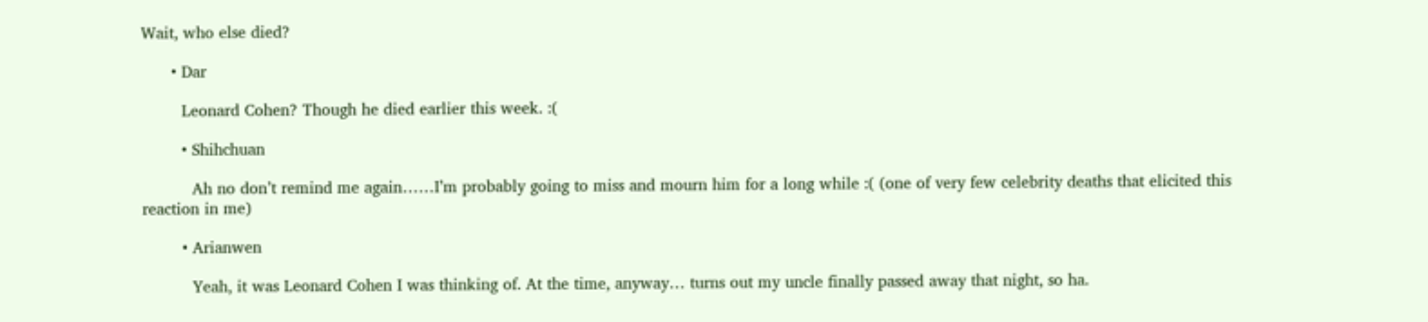Wait, who else died?

      • Dar

        Leonard Cohen? Though he died earlier this week. :(

        • Shihchuan

          Ah no don’t remind me again……I’m probably going to miss and mourn him for a long while :( (one of very few celebrity deaths that elicited this reaction in me)

        • Arianwen

          Yeah, it was Leonard Cohen I was thinking of. At the time, anyway… turns out my uncle finally passed away that night, so ha.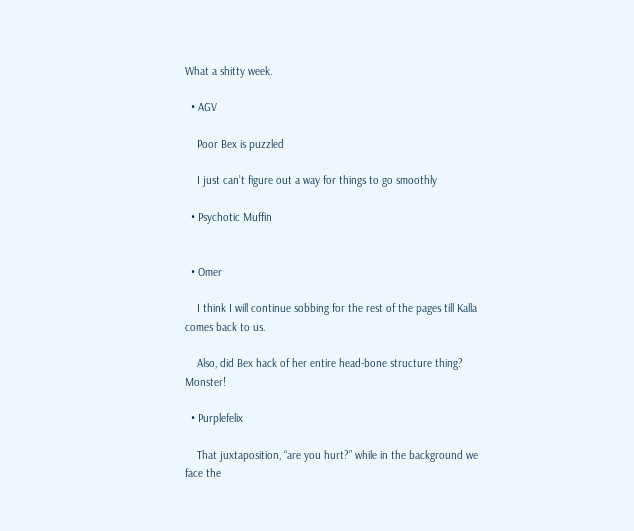What a shitty week.

  • AGV

    Poor Bex is puzzled

    I just can’t figure out a way for things to go smoothly

  • Psychotic Muffin


  • Omer

    I think I will continue sobbing for the rest of the pages till Kalla comes back to us.

    Also, did Bex hack of her entire head-bone structure thing? Monster!

  • Purplefelix

    That juxtaposition, “are you hurt?” while in the background we face the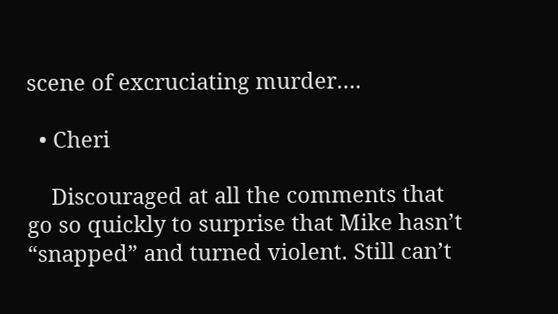scene of excruciating murder….

  • Cheri

    Discouraged at all the comments that go so quickly to surprise that Mike hasn’t “snapped” and turned violent. Still can’t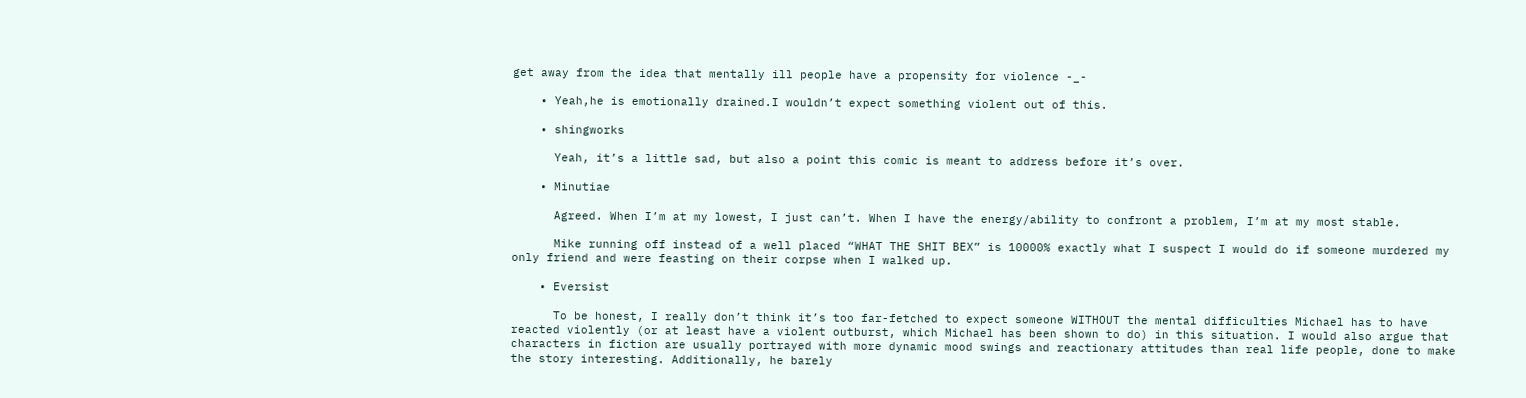get away from the idea that mentally ill people have a propensity for violence -_-

    • Yeah,he is emotionally drained.I wouldn’t expect something violent out of this.

    • shingworks

      Yeah, it’s a little sad, but also a point this comic is meant to address before it’s over.

    • Minutiae

      Agreed. When I’m at my lowest, I just can’t. When I have the energy/ability to confront a problem, I’m at my most stable.

      Mike running off instead of a well placed “WHAT THE SHIT BEX” is 10000% exactly what I suspect I would do if someone murdered my only friend and were feasting on their corpse when I walked up.

    • Eversist

      To be honest, I really don’t think it’s too far-fetched to expect someone WITHOUT the mental difficulties Michael has to have reacted violently (or at least have a violent outburst, which Michael has been shown to do) in this situation. I would also argue that characters in fiction are usually portrayed with more dynamic mood swings and reactionary attitudes than real life people, done to make the story interesting. Additionally, he barely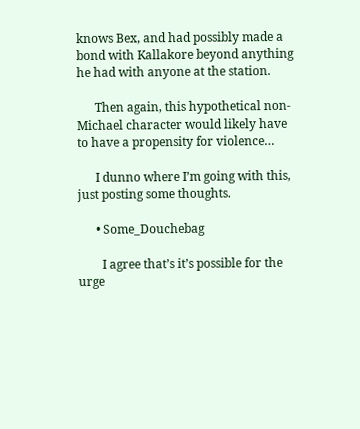knows Bex, and had possibly made a bond with Kallakore beyond anything he had with anyone at the station.

      Then again, this hypothetical non-Michael character would likely have to have a propensity for violence…

      I dunno where I’m going with this, just posting some thoughts.

      • Some_Douchebag

        I agree that’s it’s possible for the urge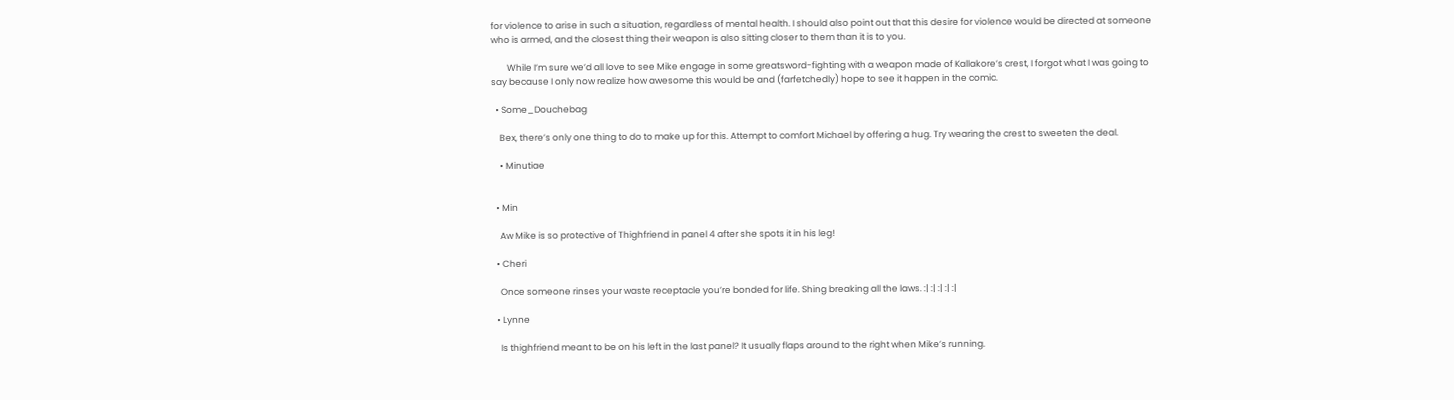for violence to arise in such a situation, regardless of mental health. I should also point out that this desire for violence would be directed at someone who is armed, and the closest thing their weapon is also sitting closer to them than it is to you.

        While I’m sure we’d all love to see Mike engage in some greatsword-fighting with a weapon made of Kallakore’s crest, I forgot what I was going to say because I only now realize how awesome this would be and (farfetchedly) hope to see it happen in the comic.

  • Some_Douchebag

    Bex, there’s only one thing to do to make up for this. Attempt to comfort Michael by offering a hug. Try wearing the crest to sweeten the deal.

    • Minutiae


  • Min

    Aw Mike is so protective of Thighfriend in panel 4 after she spots it in his leg!

  • Cheri

    Once someone rinses your waste receptacle you’re bonded for life. Shing breaking all the laws. :| :| :| :| :|

  • Lynne

    Is thighfriend meant to be on his left in the last panel? It usually flaps around to the right when Mike’s running.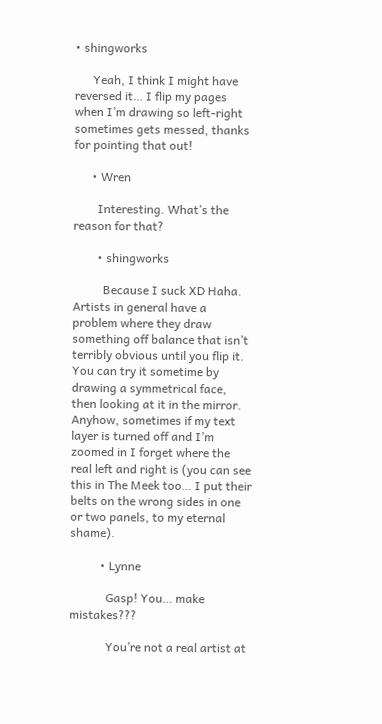• shingworks

      Yeah, I think I might have reversed it… I flip my pages when I’m drawing so left-right sometimes gets messed, thanks for pointing that out!

      • Wren

        Interesting. What’s the reason for that?

        • shingworks

          Because I suck XD Haha. Artists in general have a problem where they draw something off balance that isn’t terribly obvious until you flip it. You can try it sometime by drawing a symmetrical face, then looking at it in the mirror. Anyhow, sometimes if my text layer is turned off and I’m zoomed in I forget where the real left and right is (you can see this in The Meek too… I put their belts on the wrong sides in one or two panels, to my eternal shame).

          • Lynne

            Gasp! You… make mistakes???

            You’re not a real artist at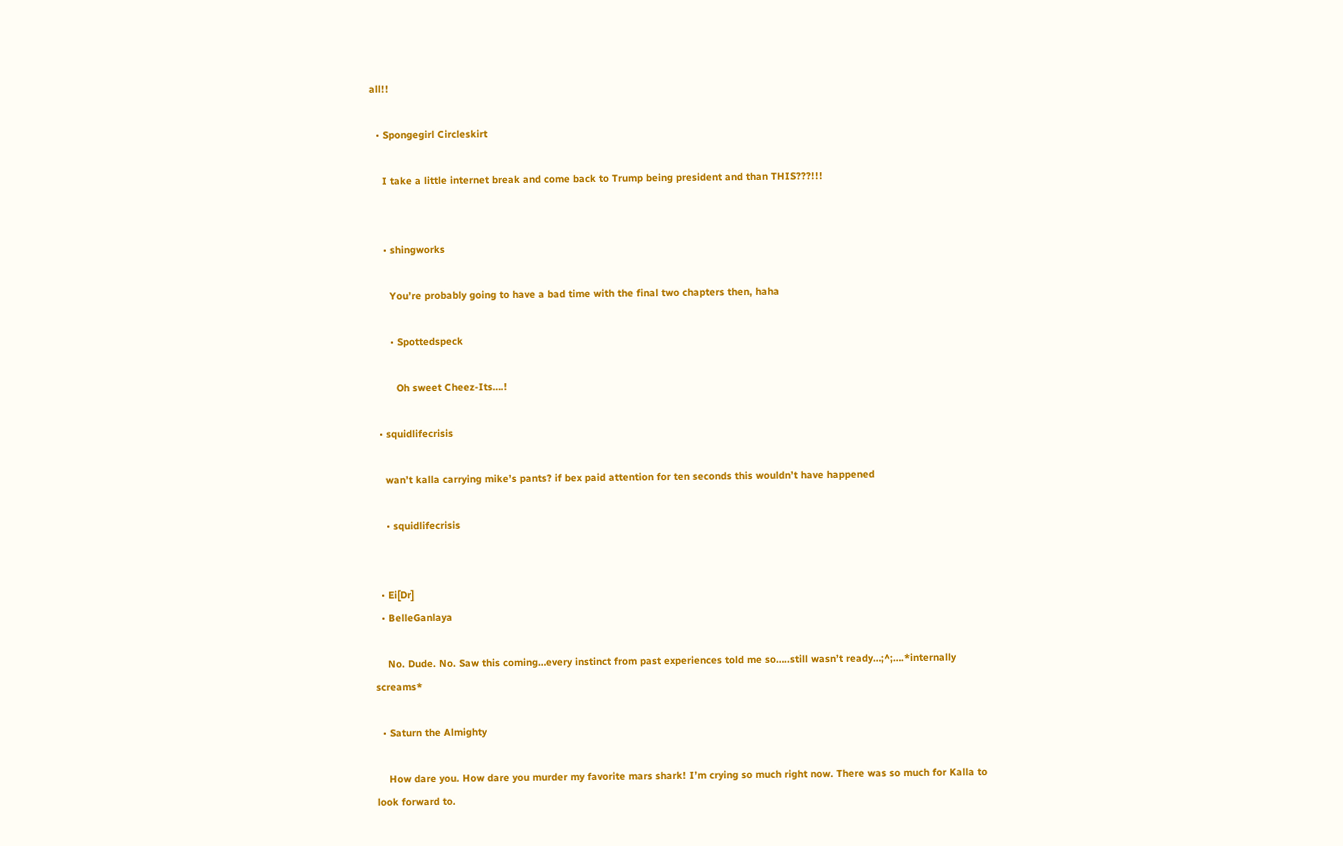all!!

  • Spongegirl Circleskirt

    I take a little internet break and come back to Trump being president and than THIS???!!!


    • shingworks

      You’re probably going to have a bad time with the final two chapters then, haha

      • Spottedspeck

        Oh sweet Cheez-Its….!

  • squidlifecrisis

    wan’t kalla carrying mike’s pants? if bex paid attention for ten seconds this wouldn’t have happened

    • squidlifecrisis


  • Ei[Dr]
  • BelleGanlaya

    No. Dude. No. Saw this coming…every instinct from past experiences told me so…..still wasn’t ready…;^;….*internally screams*

  • Saturn the Almighty

    How dare you. How dare you murder my favorite mars shark! I’m crying so much right now. There was so much for Kalla to look forward to.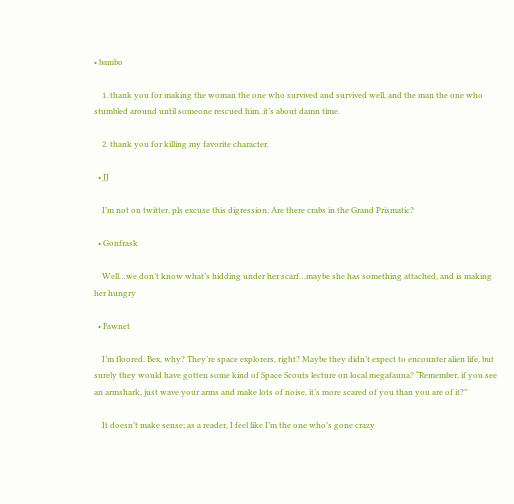• bambo

    1. thank you for making the woman the one who survived and survived well, and the man the one who stumbled around until someone rescued him. it’s about damn time.

    2. thank you for killing my favorite character.

  • JJ

    I’m not on twitter, pls excuse this digression: Are there crabs in the Grand Prismatic?

  • Gonfrask

    Well…we don’t know what’s hidding under her scarf…maybe she has something attached, and is making her hungry

  • Fawnet

    I’m floored. Bex, why? They’re space explorers, right? Maybe they didn’t expect to encounter alien life, but surely they would have gotten some kind of Space Scouts lecture on local megafauna? “Remember, if you see an armshark, just wave your arms and make lots of noise, it’s more scared of you than you are of it?”

    It doesn’t make sense; as a reader, I feel like I’m the one who’s gone crazy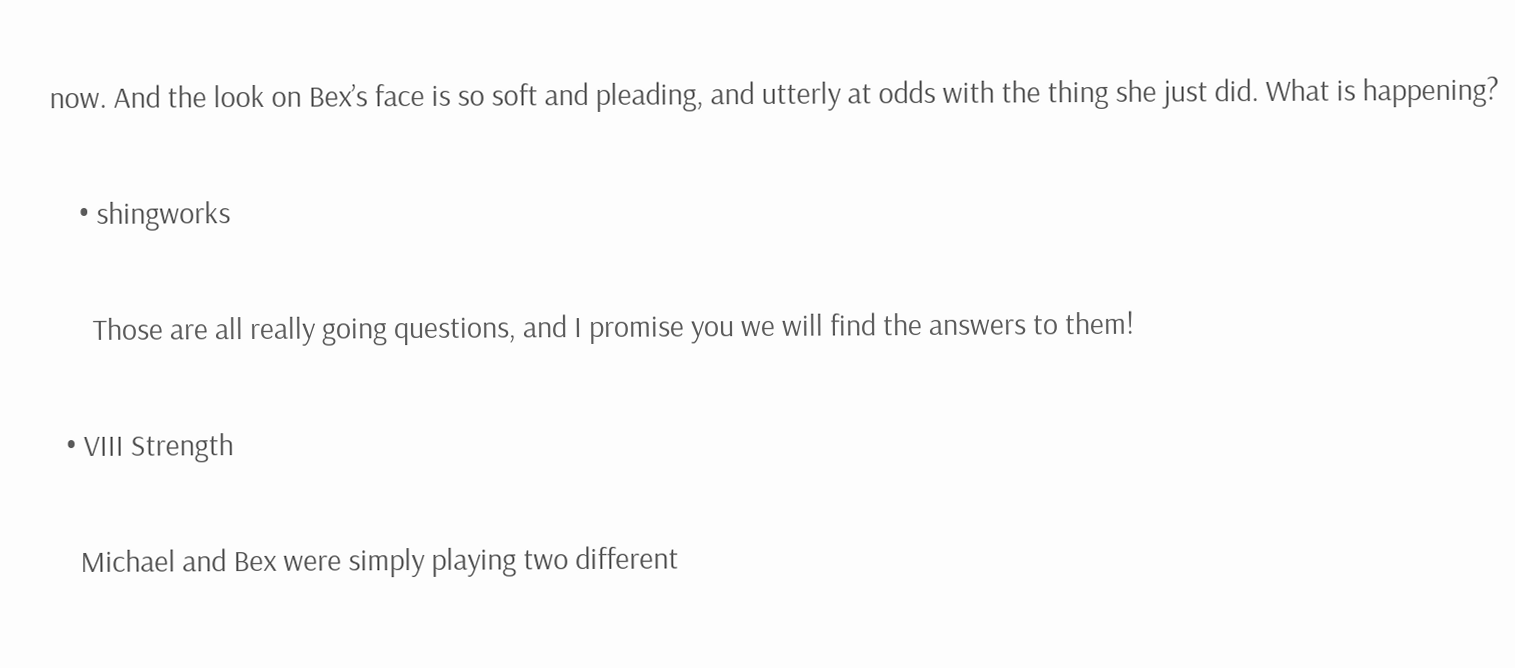now. And the look on Bex’s face is so soft and pleading, and utterly at odds with the thing she just did. What is happening?

    • shingworks

      Those are all really going questions, and I promise you we will find the answers to them!

  • VIII Strength

    Michael and Bex were simply playing two different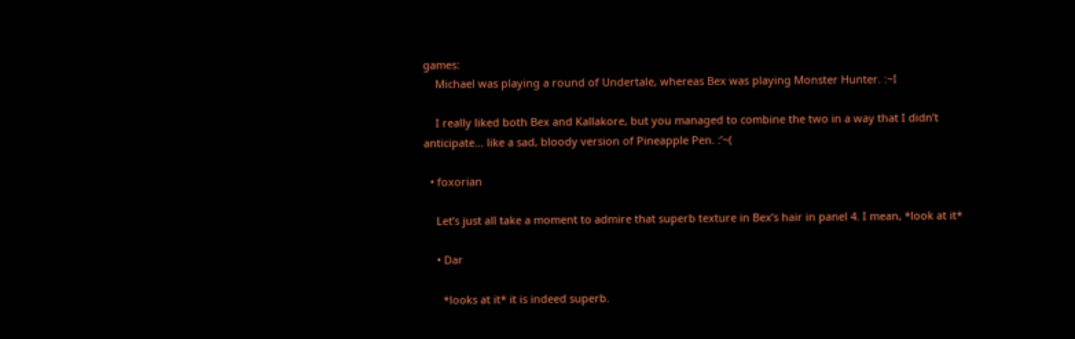games:
    Michael was playing a round of Undertale, whereas Bex was playing Monster Hunter. :~I

    I really liked both Bex and Kallakore, but you managed to combine the two in a way that I didn’t anticipate… like a sad, bloody version of Pineapple Pen. :’~(

  • foxorian

    Let’s just all take a moment to admire that superb texture in Bex’s hair in panel 4. I mean, *look at it*

    • Dar

      *looks at it* it is indeed superb.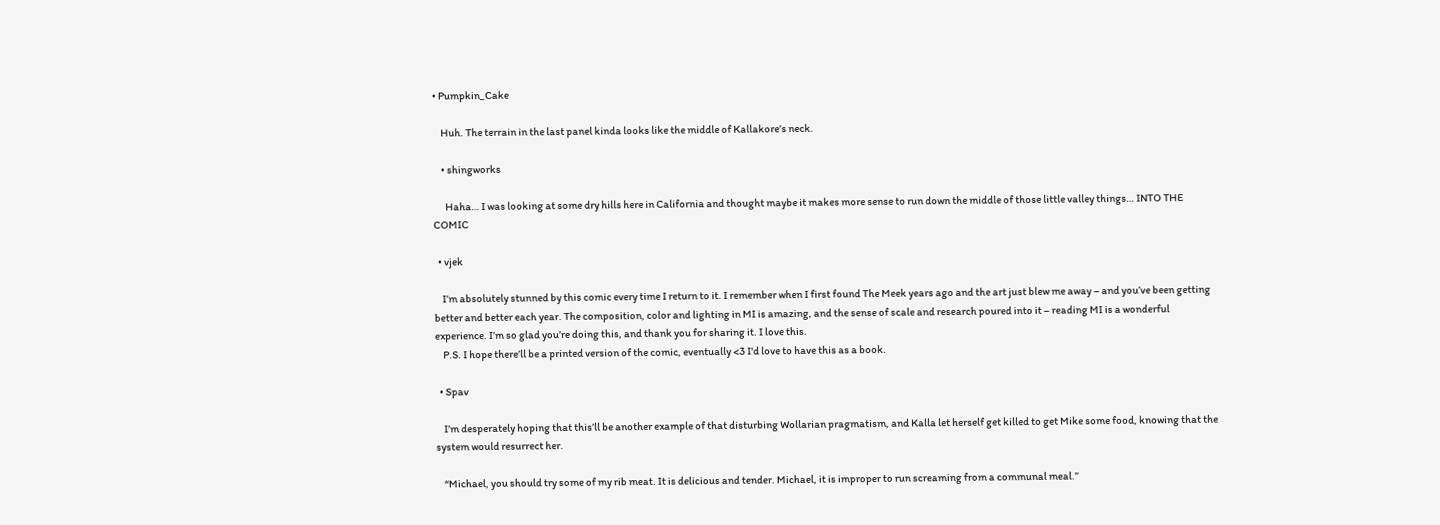• Pumpkin_Cake

    Huh. The terrain in the last panel kinda looks like the middle of Kallakore’s neck.

    • shingworks

      Haha… I was looking at some dry hills here in California and thought maybe it makes more sense to run down the middle of those little valley things… INTO THE COMIC

  • vjek

    I’m absolutely stunned by this comic every time I return to it. I remember when I first found The Meek years ago and the art just blew me away – and you’ve been getting better and better each year. The composition, color and lighting in MI is amazing, and the sense of scale and research poured into it – reading MI is a wonderful experience. I’m so glad you’re doing this, and thank you for sharing it. I love this.
    P.S. I hope there’ll be a printed version of the comic, eventually <3 I'd love to have this as a book.

  • Spav

    I’m desperately hoping that this’ll be another example of that disturbing Wollarian pragmatism, and Kalla let herself get killed to get Mike some food, knowing that the system would resurrect her.

    “Michael, you should try some of my rib meat. It is delicious and tender. Michael, it is improper to run screaming from a communal meal.”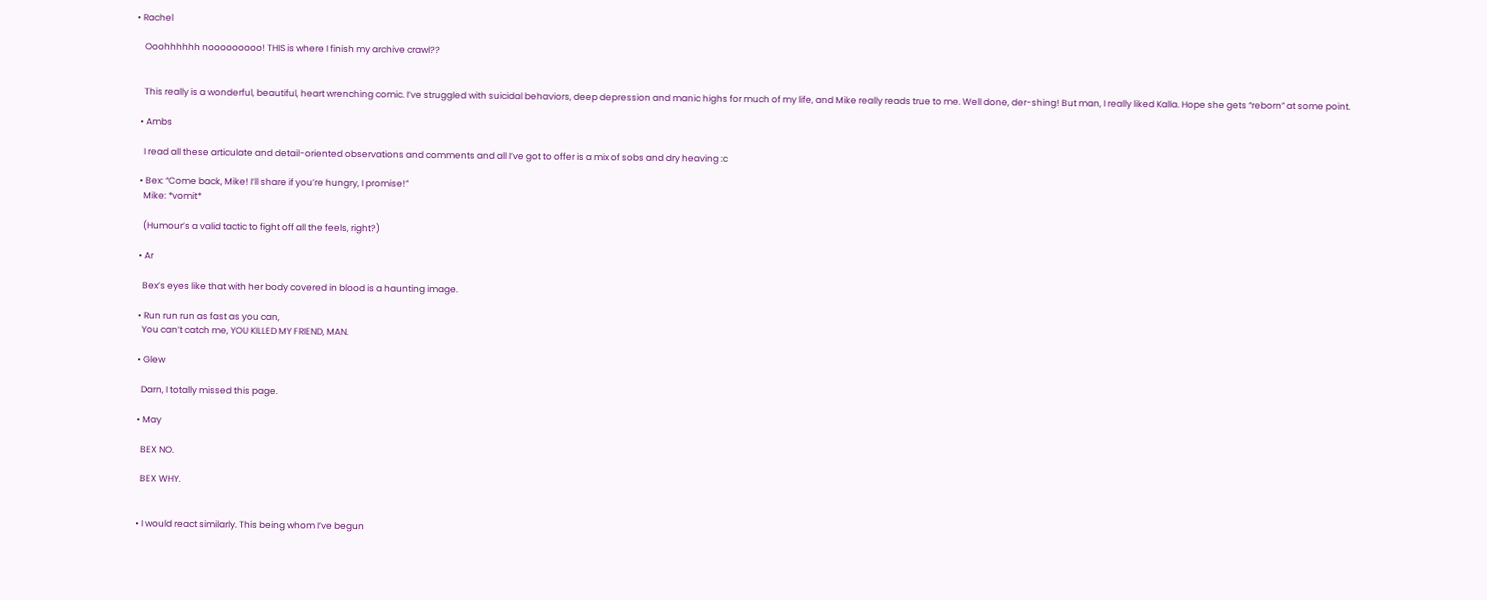• Rachel

    Ooohhhhhh nooooooooo! THIS is where I finish my archive crawl??


    This really is a wonderful, beautiful, heart wrenching comic. I’ve struggled with suicidal behaviors, deep depression and manic highs for much of my life, and Mike really reads true to me. Well done, der-shing! But man, I really liked Kalla. Hope she gets “reborn” at some point.

  • Ambs

    I read all these articulate and detail-oriented observations and comments and all I’ve got to offer is a mix of sobs and dry heaving :c

  • Bex: “Come back, Mike! I’ll share if you’re hungry, I promise!”
    Mike: *vomit*

    (Humour’s a valid tactic to fight off all the feels, right?)

  • Ar

    Bex’s eyes like that with her body covered in blood is a haunting image.

  • Run run run as fast as you can,
    You can’t catch me, YOU KILLED MY FRIEND, MAN.

  • Glew

    Darn, I totally missed this page.

  • May

    BEX NO.

    BEX WHY.


  • I would react similarly. This being whom I’ve begun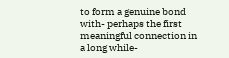to form a genuine bond with- perhaps the first meaningful connection in a long while-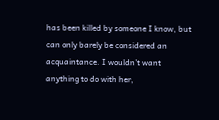has been killed by someone I know, but can only barely be considered an acquaintance. I wouldn’t want anything to do with her,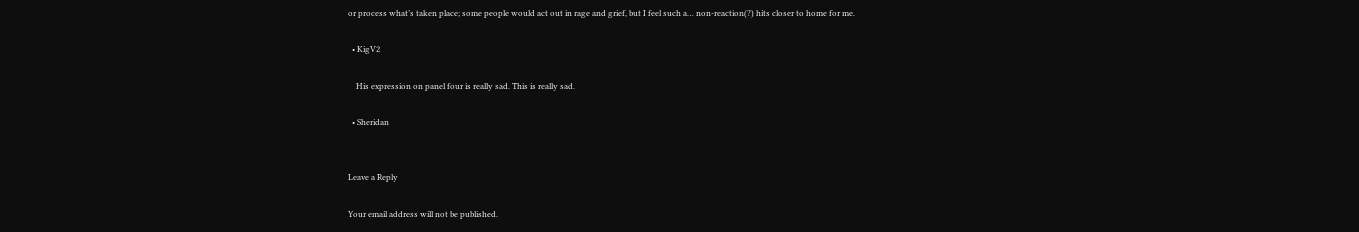or process what’s taken place; some people would act out in rage and grief, but I feel such a… non-reaction(?) hits closer to home for me.

  • KigV2

    His expression on panel four is really sad. This is really sad.

  • Sheridan


Leave a Reply

Your email address will not be published.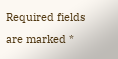Required fields are marked *